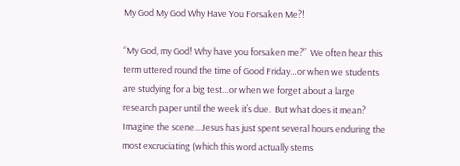My God My God Why Have You Forsaken Me?!

“My God, my God! Why have you forsaken me?”  We often hear this term uttered round the time of Good Friday…or when we students are studying for a big test…or when we forget about a large research paper until the week it’s due.  But what does it mean?  Imagine the scene…Jesus has just spent several hours enduring the most excruciating (which this word actually stems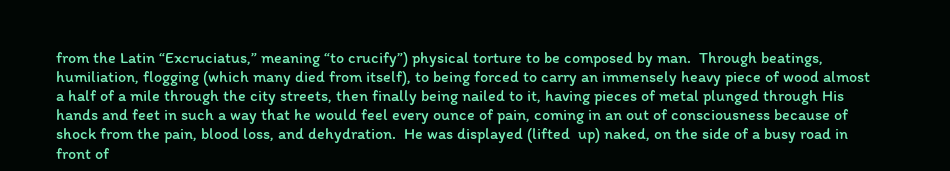from the Latin “Excruciatus,” meaning “to crucify”) physical torture to be composed by man.  Through beatings, humiliation, flogging (which many died from itself), to being forced to carry an immensely heavy piece of wood almost a half of a mile through the city streets, then finally being nailed to it, having pieces of metal plunged through His hands and feet in such a way that he would feel every ounce of pain, coming in an out of consciousness because of shock from the pain, blood loss, and dehydration.  He was displayed (lifted  up) naked, on the side of a busy road in front of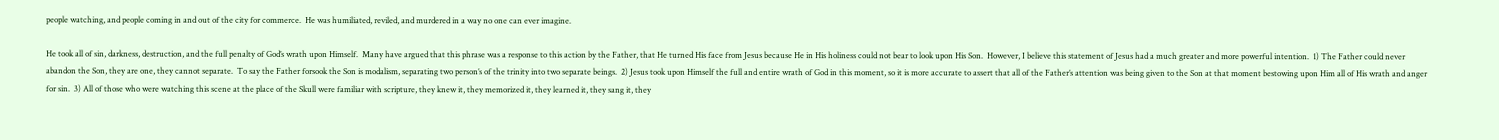people watching, and people coming in and out of the city for commerce.  He was humiliated, reviled, and murdered in a way no one can ever imagine.

He took all of sin, darkness, destruction, and the full penalty of God’s wrath upon Himself.  Many have argued that this phrase was a response to this action by the Father, that He turned His face from Jesus because He in His holiness could not bear to look upon His Son.  However, I believe this statement of Jesus had a much greater and more powerful intention.  1) The Father could never abandon the Son, they are one, they cannot separate.  To say the Father forsook the Son is modalism, separating two person’s of the trinity into two separate beings.  2) Jesus took upon Himself the full and entire wrath of God in this moment, so it is more accurate to assert that all of the Father’s attention was being given to the Son at that moment bestowing upon Him all of His wrath and anger for sin.  3) All of those who were watching this scene at the place of the Skull were familiar with scripture, they knew it, they memorized it, they learned it, they sang it, they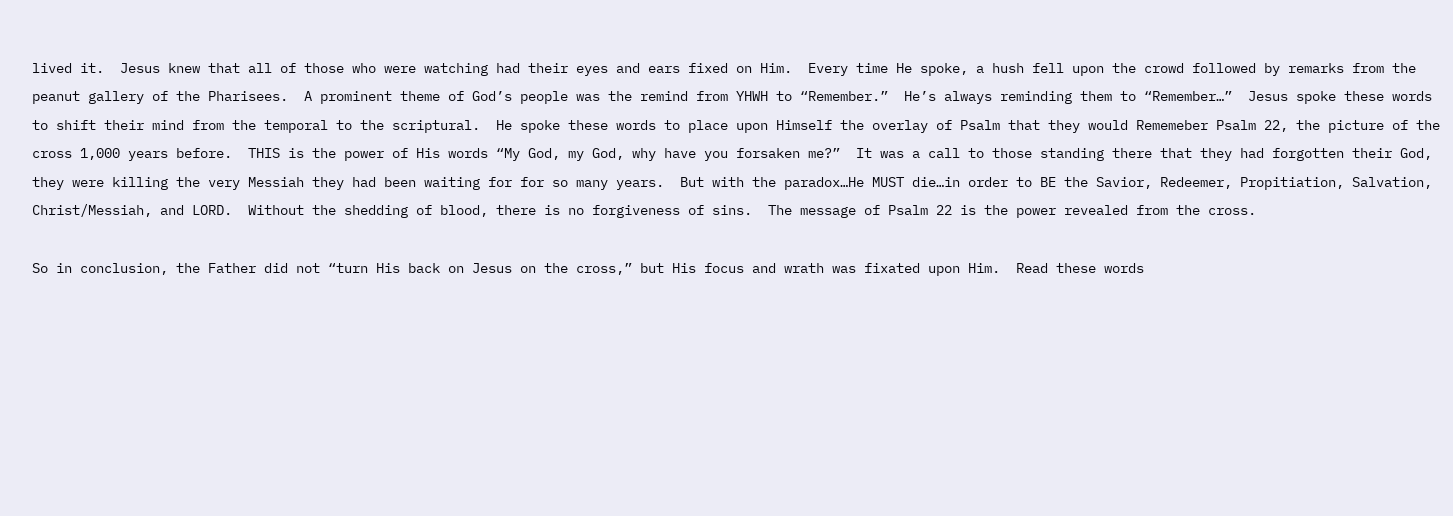lived it.  Jesus knew that all of those who were watching had their eyes and ears fixed on Him.  Every time He spoke, a hush fell upon the crowd followed by remarks from the peanut gallery of the Pharisees.  A prominent theme of God’s people was the remind from YHWH to “Remember.”  He’s always reminding them to “Remember…”  Jesus spoke these words to shift their mind from the temporal to the scriptural.  He spoke these words to place upon Himself the overlay of Psalm that they would Rememeber Psalm 22, the picture of the cross 1,000 years before.  THIS is the power of His words “My God, my God, why have you forsaken me?”  It was a call to those standing there that they had forgotten their God, they were killing the very Messiah they had been waiting for for so many years.  But with the paradox…He MUST die…in order to BE the Savior, Redeemer, Propitiation, Salvation, Christ/Messiah, and LORD.  Without the shedding of blood, there is no forgiveness of sins.  The message of Psalm 22 is the power revealed from the cross.

So in conclusion, the Father did not “turn His back on Jesus on the cross,” but His focus and wrath was fixated upon Him.  Read these words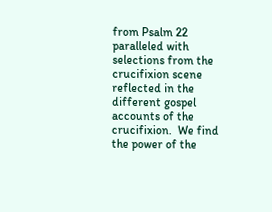from Psalm 22 paralleled with selections from the crucifixion scene reflected in the different gospel accounts of the crucifixion.  We find the power of the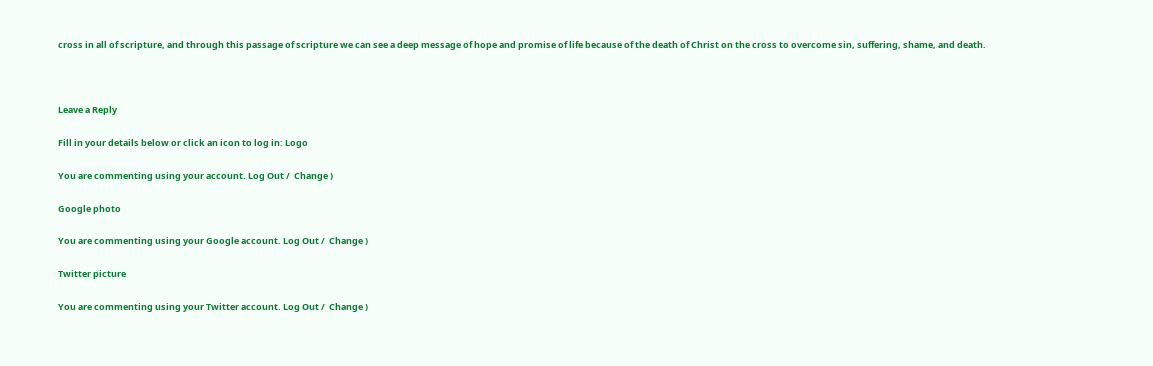cross in all of scripture, and through this passage of scripture we can see a deep message of hope and promise of life because of the death of Christ on the cross to overcome sin, suffering, shame, and death.



Leave a Reply

Fill in your details below or click an icon to log in: Logo

You are commenting using your account. Log Out /  Change )

Google photo

You are commenting using your Google account. Log Out /  Change )

Twitter picture

You are commenting using your Twitter account. Log Out /  Change )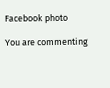Facebook photo

You are commenting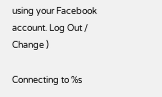using your Facebook account. Log Out /  Change )

Connecting to %s